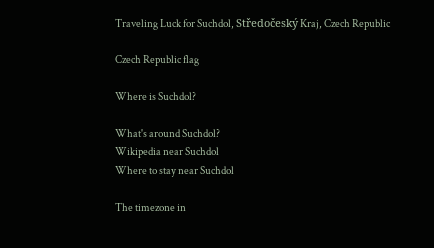Traveling Luck for Suchdol, Středočeský Kraj, Czech Republic

Czech Republic flag

Where is Suchdol?

What's around Suchdol?
Wikipedia near Suchdol
Where to stay near Suchdol

The timezone in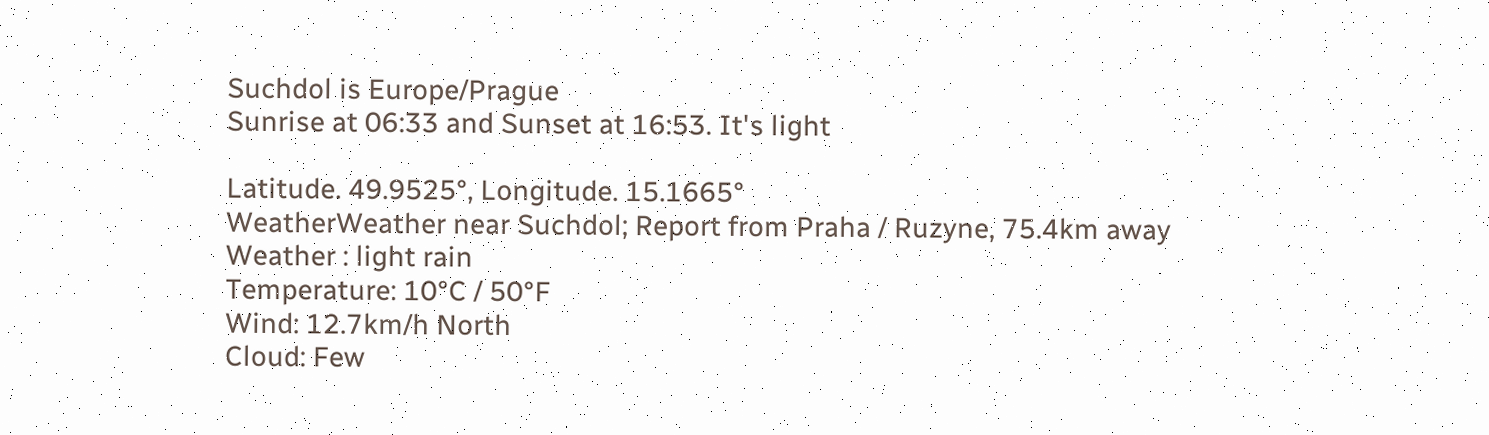Suchdol is Europe/Prague
Sunrise at 06:33 and Sunset at 16:53. It's light

Latitude. 49.9525°, Longitude. 15.1665°
WeatherWeather near Suchdol; Report from Praha / Ruzyne, 75.4km away
Weather : light rain
Temperature: 10°C / 50°F
Wind: 12.7km/h North
Cloud: Few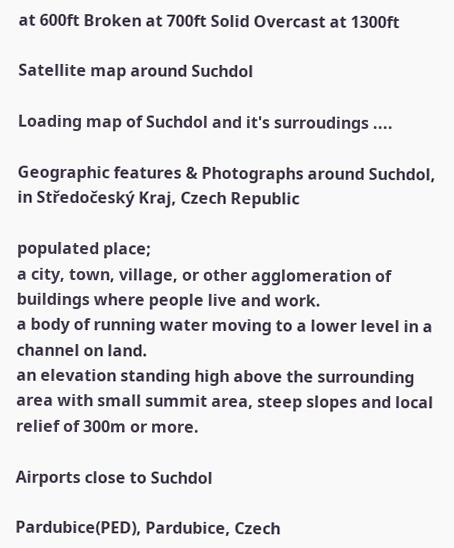at 600ft Broken at 700ft Solid Overcast at 1300ft

Satellite map around Suchdol

Loading map of Suchdol and it's surroudings ....

Geographic features & Photographs around Suchdol, in Středočeský Kraj, Czech Republic

populated place;
a city, town, village, or other agglomeration of buildings where people live and work.
a body of running water moving to a lower level in a channel on land.
an elevation standing high above the surrounding area with small summit area, steep slopes and local relief of 300m or more.

Airports close to Suchdol

Pardubice(PED), Pardubice, Czech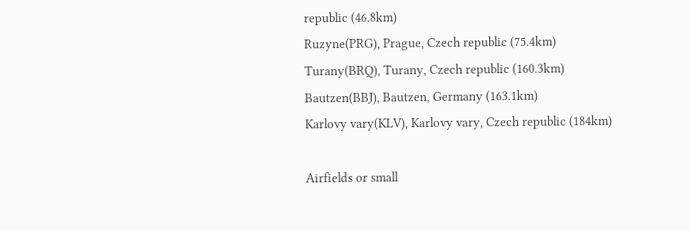republic (46.8km)
Ruzyne(PRG), Prague, Czech republic (75.4km)
Turany(BRQ), Turany, Czech republic (160.3km)
Bautzen(BBJ), Bautzen, Germany (163.1km)
Karlovy vary(KLV), Karlovy vary, Czech republic (184km)

Airfields or small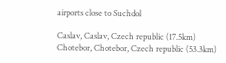airports close to Suchdol

Caslav, Caslav, Czech republic (17.5km)
Chotebor, Chotebor, Czech republic (53.3km)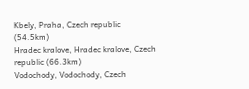Kbely, Praha, Czech republic (54.5km)
Hradec kralove, Hradec kralove, Czech republic (66.3km)
Vodochody, Vodochody, Czech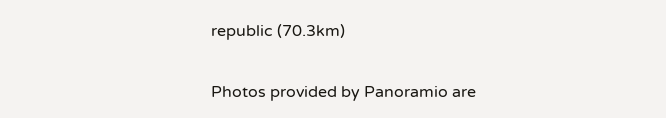republic (70.3km)

Photos provided by Panoramio are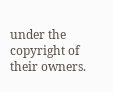under the copyright of their owners.